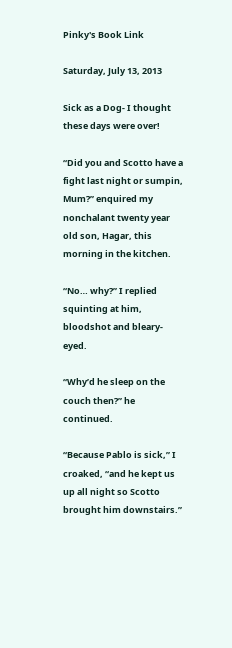Pinky's Book Link

Saturday, July 13, 2013

Sick as a Dog- I thought these days were over!

“Did you and Scotto have a fight last night or sumpin, Mum?” enquired my nonchalant twenty year old son, Hagar, this morning in the kitchen.

“No… why?” I replied squinting at him, bloodshot and bleary-eyed.

“Why’d he sleep on the couch then?” he continued.

“Because Pablo is sick,” I croaked, “and he kept us up all night so Scotto brought him downstairs.”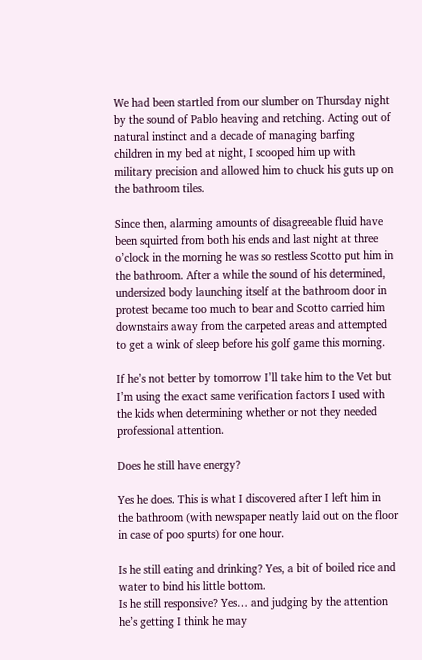We had been startled from our slumber on Thursday night by the sound of Pablo heaving and retching. Acting out of natural instinct and a decade of managing barfing children in my bed at night, I scooped him up with military precision and allowed him to chuck his guts up on the bathroom tiles.

Since then, alarming amounts of disagreeable fluid have been squirted from both his ends and last night at three o’clock in the morning he was so restless Scotto put him in the bathroom. After a while the sound of his determined, undersized body launching itself at the bathroom door in protest became too much to bear and Scotto carried him downstairs away from the carpeted areas and attempted to get a wink of sleep before his golf game this morning.

If he’s not better by tomorrow I’ll take him to the Vet but I’m using the exact same verification factors I used with the kids when determining whether or not they needed professional attention.

Does he still have energy?

Yes he does. This is what I discovered after I left him in the bathroom (with newspaper neatly laid out on the floor in case of poo spurts) for one hour.

Is he still eating and drinking? Yes, a bit of boiled rice and water to bind his little bottom.
Is he still responsive? Yes… and judging by the attention he’s getting I think he may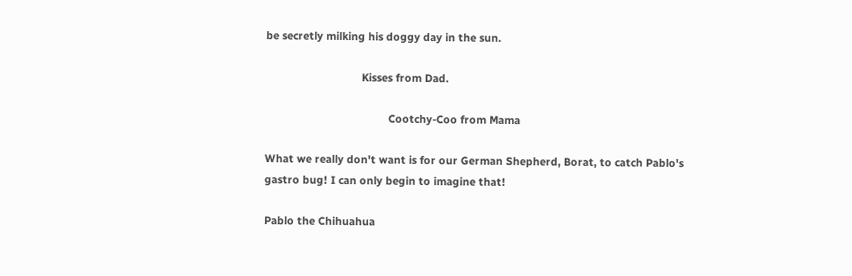be secretly milking his doggy day in the sun.

                                Kisses from Dad.

                                         Cootchy-Coo from Mama

What we really don't want is for our German Shepherd, Borat, to catch Pablo's gastro bug! I can only begin to imagine that!

Pablo the Chihuahua